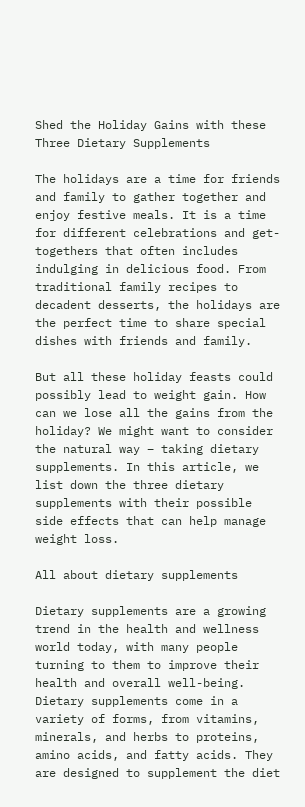Shed the Holiday Gains with these Three Dietary Supplements

The holidays are a time for friends and family to gather together and enjoy festive meals. It is a time for different celebrations and get-togethers that often includes indulging in delicious food. From traditional family recipes to decadent desserts, the holidays are the perfect time to share special dishes with friends and family.

But all these holiday feasts could possibly lead to weight gain. How can we lose all the gains from the holiday? We might want to consider the natural way – taking dietary supplements. In this article, we list down the three dietary supplements with their possible side effects that can help manage weight loss.

All about dietary supplements

Dietary supplements are a growing trend in the health and wellness world today, with many people turning to them to improve their health and overall well-being. Dietary supplements come in a variety of forms, from vitamins, minerals, and herbs to proteins, amino acids, and fatty acids. They are designed to supplement the diet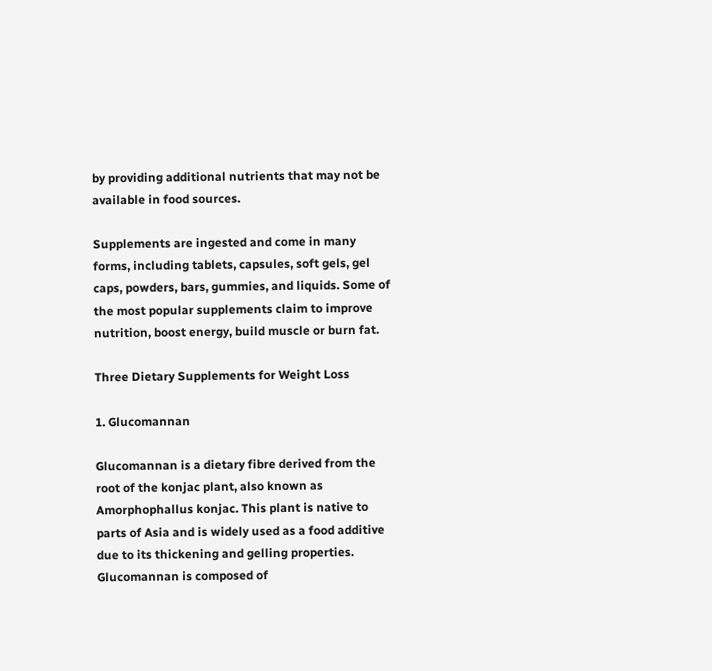by providing additional nutrients that may not be available in food sources.

Supplements are ingested and come in many forms, including tablets, capsules, soft gels, gel caps, powders, bars, gummies, and liquids. Some of the most popular supplements claim to improve nutrition, boost energy, build muscle or burn fat.

Three Dietary Supplements for Weight Loss

1. Glucomannan

Glucomannan is a dietary fibre derived from the root of the konjac plant, also known as Amorphophallus konjac. This plant is native to parts of Asia and is widely used as a food additive due to its thickening and gelling properties. Glucomannan is composed of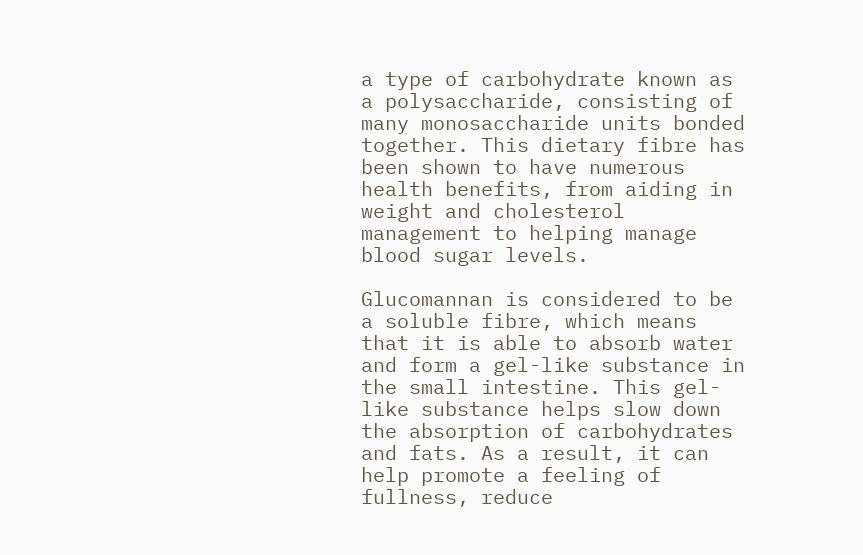a type of carbohydrate known as a polysaccharide, consisting of many monosaccharide units bonded together. This dietary fibre has been shown to have numerous health benefits, from aiding in weight and cholesterol management to helping manage blood sugar levels.

Glucomannan is considered to be a soluble fibre, which means that it is able to absorb water and form a gel-like substance in the small intestine. This gel-like substance helps slow down the absorption of carbohydrates and fats. As a result, it can help promote a feeling of fullness, reduce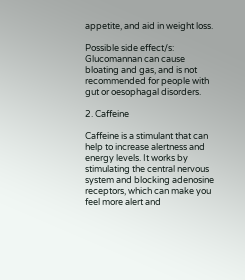appetite, and aid in weight loss.

Possible side effect/s: Glucomannan can cause bloating and gas, and is not recommended for people with gut or oesophagal disorders.

2. Caffeine

Caffeine is a stimulant that can help to increase alertness and energy levels. It works by stimulating the central nervous system and blocking adenosine receptors, which can make you feel more alert and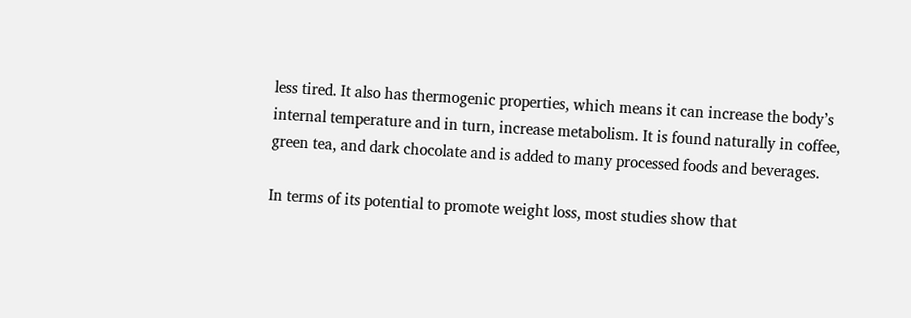less tired. It also has thermogenic properties, which means it can increase the body’s internal temperature and in turn, increase metabolism. It is found naturally in coffee, green tea, and dark chocolate and is added to many processed foods and beverages.

In terms of its potential to promote weight loss, most studies show that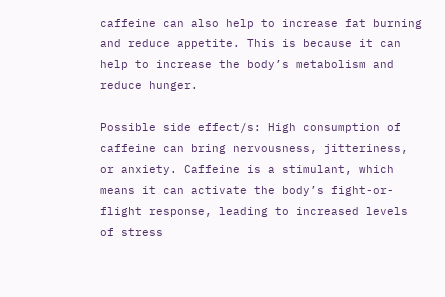caffeine can also help to increase fat burning and reduce appetite. This is because it can help to increase the body’s metabolism and reduce hunger.

Possible side effect/s: High consumption of caffeine can bring nervousness, jitteriness, or anxiety. Caffeine is a stimulant, which means it can activate the body’s fight-or-flight response, leading to increased levels of stress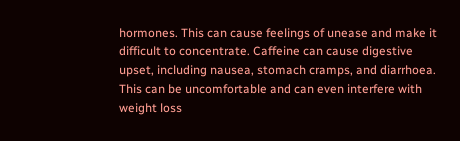hormones. This can cause feelings of unease and make it difficult to concentrate. Caffeine can cause digestive upset, including nausea, stomach cramps, and diarrhoea. This can be uncomfortable and can even interfere with weight loss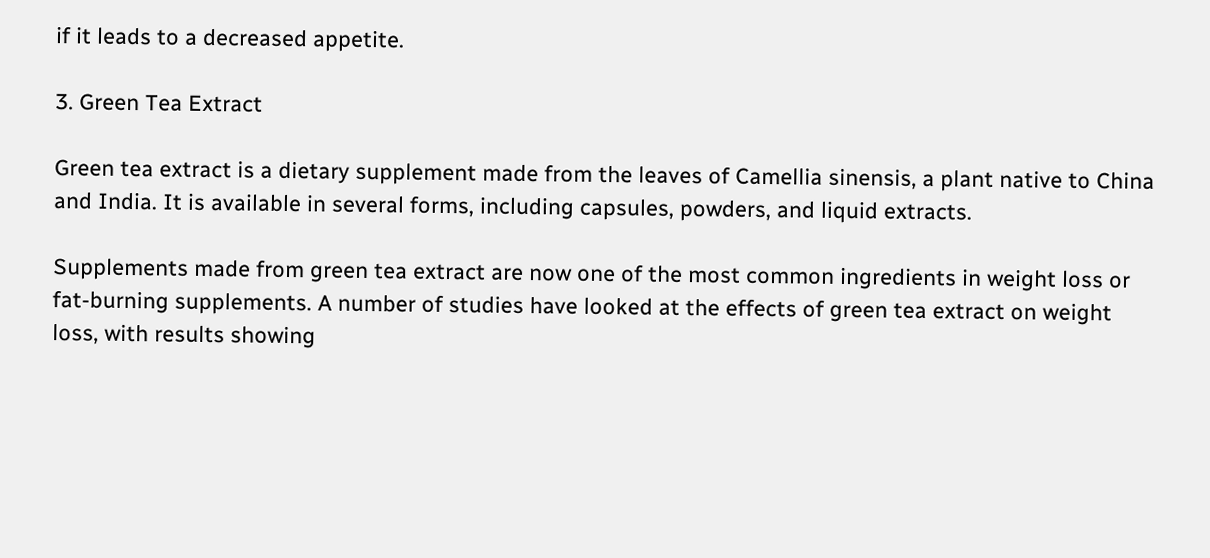if it leads to a decreased appetite.

3. Green Tea Extract

Green tea extract is a dietary supplement made from the leaves of Camellia sinensis, a plant native to China and India. It is available in several forms, including capsules, powders, and liquid extracts.

Supplements made from green tea extract are now one of the most common ingredients in weight loss or fat-burning supplements. A number of studies have looked at the effects of green tea extract on weight loss, with results showing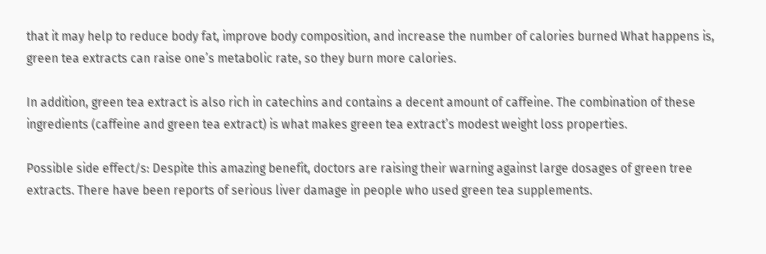that it may help to reduce body fat, improve body composition, and increase the number of calories burned What happens is, green tea extracts can raise one’s metabolic rate, so they burn more calories.

In addition, green tea extract is also rich in catechins and contains a decent amount of caffeine. The combination of these ingredients (caffeine and green tea extract) is what makes green tea extract’s modest weight loss properties.

Possible side effect/s: Despite this amazing benefit, doctors are raising their warning against large dosages of green tree extracts. There have been reports of serious liver damage in people who used green tea supplements.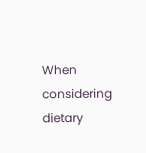When considering dietary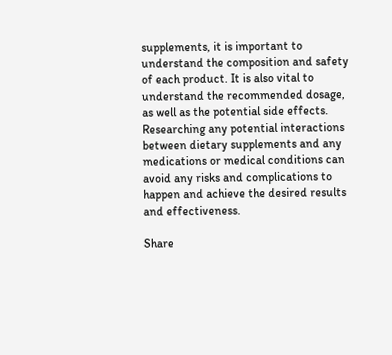supplements, it is important to understand the composition and safety of each product. It is also vital to understand the recommended dosage, as well as the potential side effects. Researching any potential interactions between dietary supplements and any medications or medical conditions can avoid any risks and complications to happen and achieve the desired results and effectiveness.

Share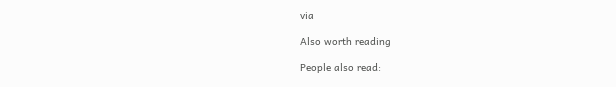via

Also worth reading

People also read: